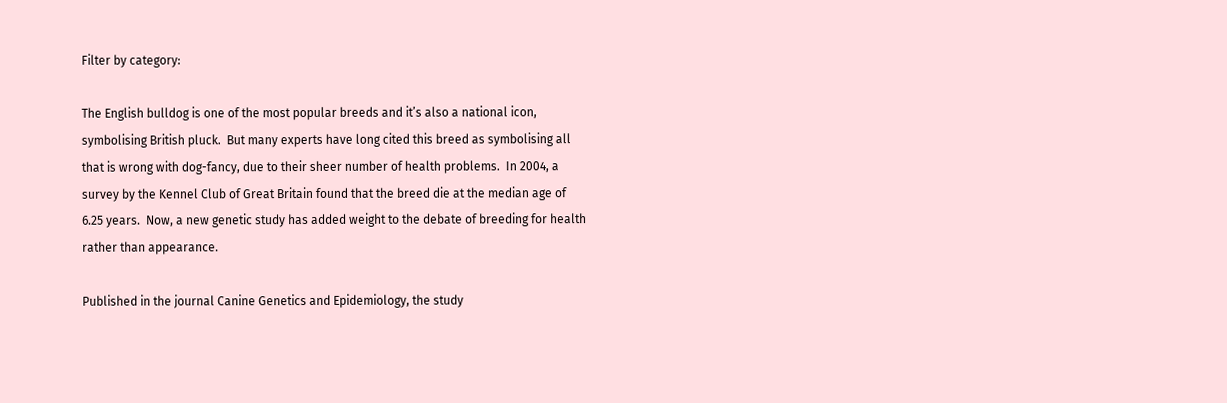Filter by category:

The English bulldog is one of the most popular breeds and it’s also a national icon, symbolising British pluck.  But many experts have long cited this breed as symbolising all that is wrong with dog-fancy, due to their sheer number of health problems.  In 2004, a survey by the Kennel Club of Great Britain found that the breed die at the median age of 6.25 years.  Now, a new genetic study has added weight to the debate of breeding for health rather than appearance.

Published in the journal Canine Genetics and Epidemiology, the study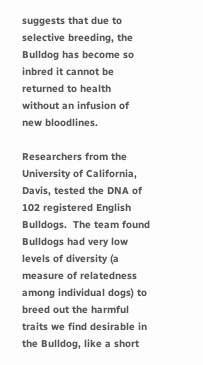suggests that due to selective breeding, the Bulldog has become so inbred it cannot be returned to health without an infusion of new bloodlines.

Researchers from the University of California, Davis, tested the DNA of 102 registered English Bulldogs.  The team found Bulldogs had very low levels of diversity (a measure of relatedness among individual dogs) to breed out the harmful traits we find desirable in the Bulldog, like a short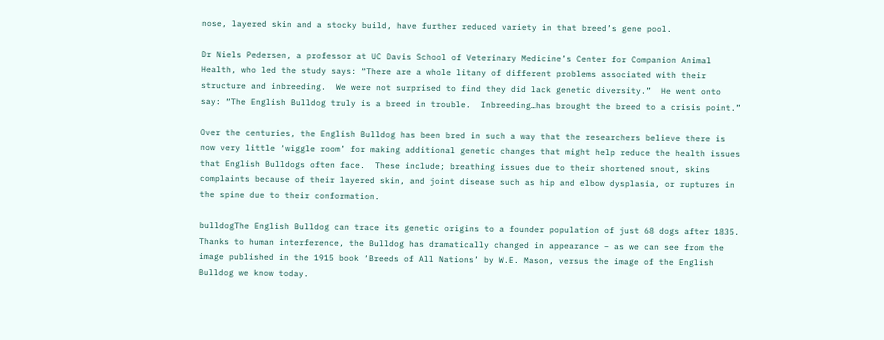nose, layered skin and a stocky build, have further reduced variety in that breed’s gene pool.

Dr Niels Pedersen, a professor at UC Davis School of Veterinary Medicine’s Center for Companion Animal Health, who led the study says: “There are a whole litany of different problems associated with their structure and inbreeding.  We were not surprised to find they did lack genetic diversity.”  He went onto say: “The English Bulldog truly is a breed in trouble.  Inbreeding…has brought the breed to a crisis point.”

Over the centuries, the English Bulldog has been bred in such a way that the researchers believe there is now very little ‘wiggle room’ for making additional genetic changes that might help reduce the health issues that English Bulldogs often face.  These include; breathing issues due to their shortened snout, skins complaints because of their layered skin, and joint disease such as hip and elbow dysplasia, or ruptures in the spine due to their conformation.

bulldogThe English Bulldog can trace its genetic origins to a founder population of just 68 dogs after 1835.  Thanks to human interference, the Bulldog has dramatically changed in appearance – as we can see from the image published in the 1915 book ‘Breeds of All Nations’ by W.E. Mason, versus the image of the English Bulldog we know today.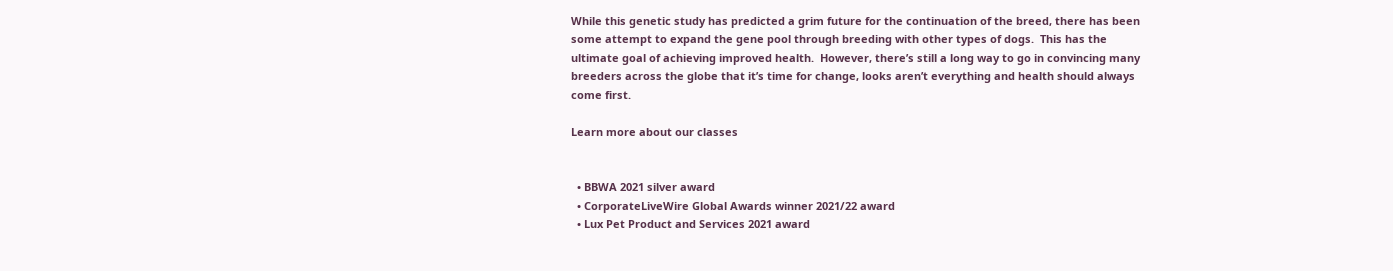While this genetic study has predicted a grim future for the continuation of the breed, there has been some attempt to expand the gene pool through breeding with other types of dogs.  This has the ultimate goal of achieving improved health.  However, there’s still a long way to go in convincing many breeders across the globe that it’s time for change, looks aren’t everything and health should always come first.

Learn more about our classes


  • BBWA 2021 silver award
  • CorporateLiveWire Global Awards winner 2021/22 award
  • Lux Pet Product and Services 2021 award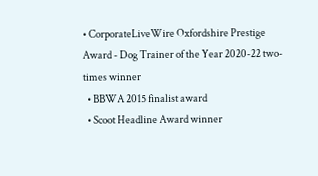• CorporateLiveWire Oxfordshire Prestige Award - Dog Trainer of the Year 2020-22 two-times winner
  • BBWA 2015 finalist award
  • Scoot Headline Award winner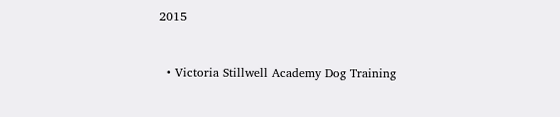2015


  • Victoria Stillwell Academy Dog Training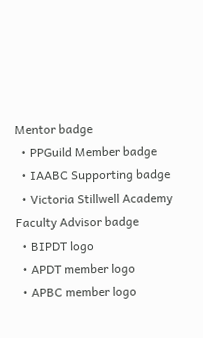Mentor badge
  • PPGuild Member badge
  • IAABC Supporting badge
  • Victoria Stillwell Academy Faculty Advisor badge
  • BIPDT logo
  • APDT member logo
  • APBC member logo